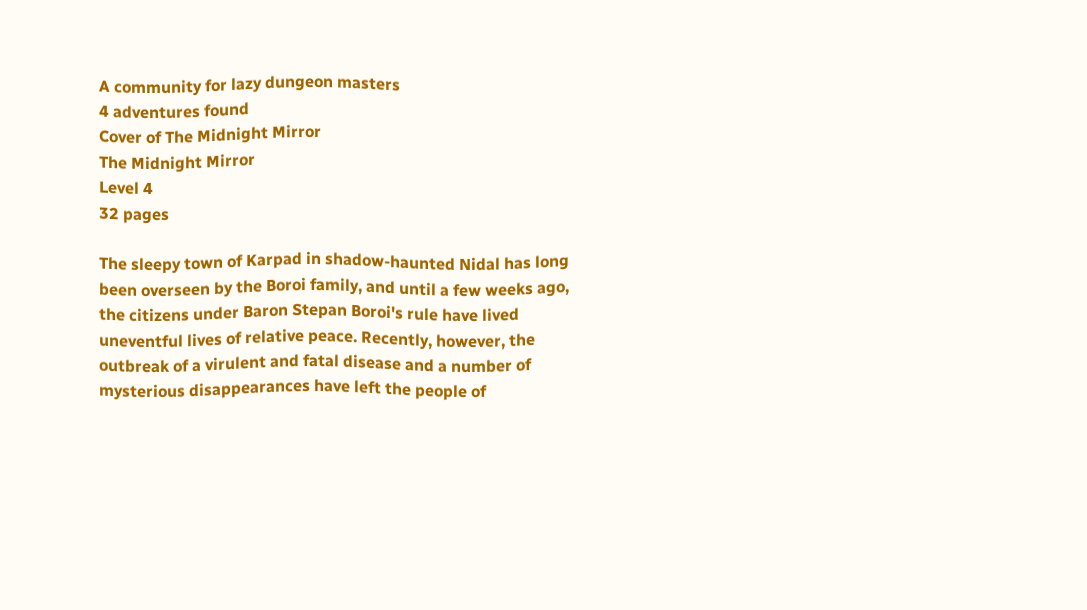A community for lazy dungeon masters
4 adventures found
Cover of The Midnight Mirror
The Midnight Mirror
Level 4
32 pages

The sleepy town of Karpad in shadow-haunted Nidal has long been overseen by the Boroi family, and until a few weeks ago, the citizens under Baron Stepan Boroi's rule have lived uneventful lives of relative peace. Recently, however, the outbreak of a virulent and fatal disease and a number of mysterious disappearances have left the people of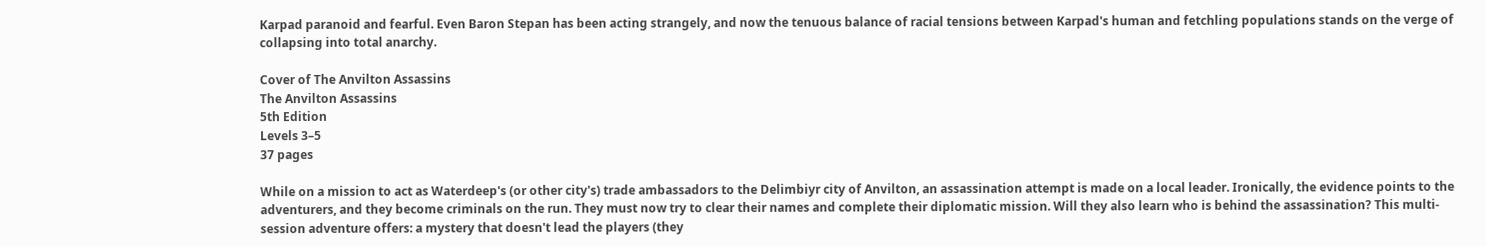Karpad paranoid and fearful. Even Baron Stepan has been acting strangely, and now the tenuous balance of racial tensions between Karpad's human and fetchling populations stands on the verge of collapsing into total anarchy.

Cover of The Anvilton Assassins
The Anvilton Assassins
5th Edition
Levels 3–5
37 pages

While on a mission to act as Waterdeep's (or other city's) trade ambassadors to the Delimbiyr city of Anvilton, an assassination attempt is made on a local leader. Ironically, the evidence points to the adventurers, and they become criminals on the run. They must now try to clear their names and complete their diplomatic mission. Will they also learn who is behind the assassination? This multi-session adventure offers: a mystery that doesn't lead the players (they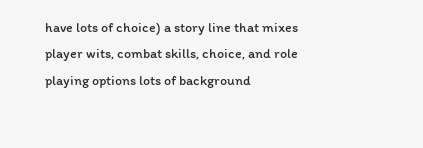have lots of choice) a story line that mixes player wits, combat skills, choice, and role playing options lots of background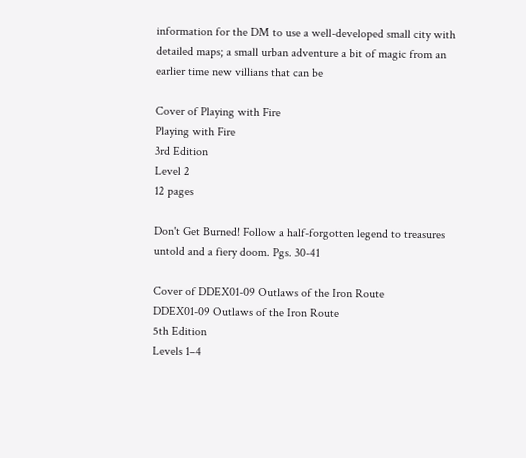information for the DM to use a well-developed small city with detailed maps; a small urban adventure a bit of magic from an earlier time new villians that can be

Cover of Playing with Fire
Playing with Fire
3rd Edition
Level 2
12 pages

Don't Get Burned! Follow a half-forgotten legend to treasures untold and a fiery doom. Pgs. 30-41

Cover of DDEX01-09 Outlaws of the Iron Route
DDEX01-09 Outlaws of the Iron Route
5th Edition
Levels 1–4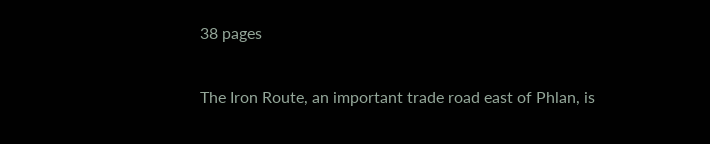38 pages

The Iron Route, an important trade road east of Phlan, is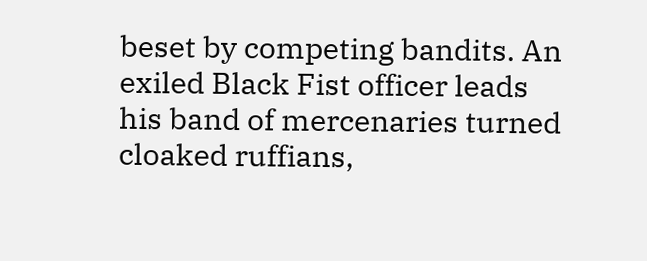beset by competing bandits. An exiled Black Fist officer leads his band of mercenaries turned cloaked ruffians,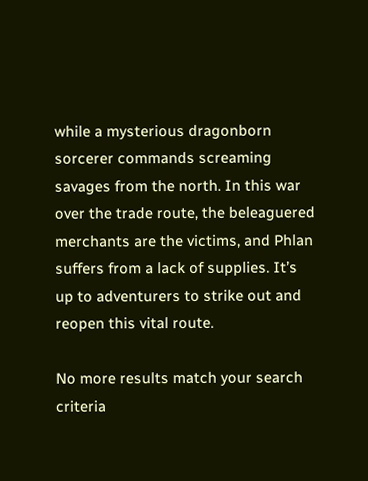while a mysterious dragonborn sorcerer commands screaming savages from the north. In this war over the trade route, the beleaguered merchants are the victims, and Phlan suffers from a lack of supplies. It’s up to adventurers to strike out and reopen this vital route.

No more results match your search criteria